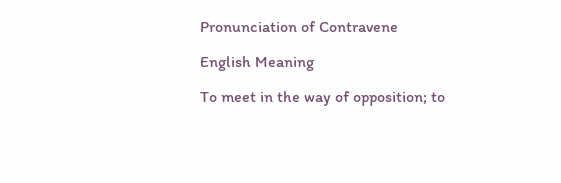Pronunciation of Contravene

English Meaning

To meet in the way of opposition; to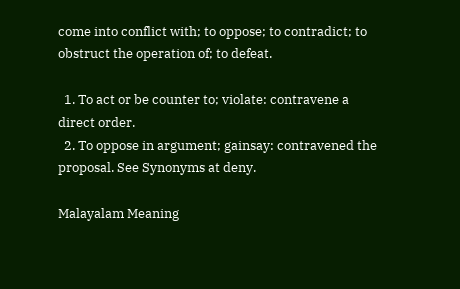come into conflict with; to oppose; to contradict; to obstruct the operation of; to defeat.

  1. To act or be counter to; violate: contravene a direct order.
  2. To oppose in argument; gainsay: contravened the proposal. See Synonyms at deny.

Malayalam Meaning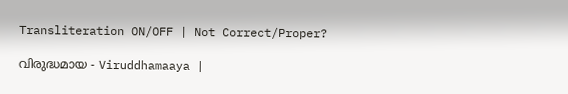Transliteration ON/OFF | Not Correct/Proper?

വിരുദ്ധമായ - Viruddhamaaya |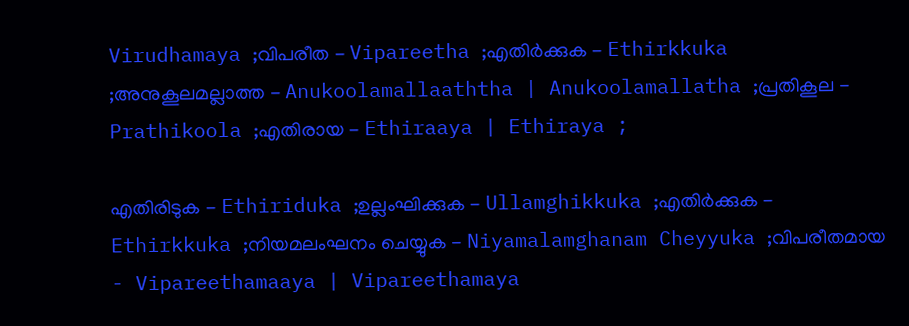Virudhamaya ;വിപരീത - Vipareetha ;എതിര്‍ക്കുക - Ethirkkuka ;അനുകൂലമല്ലാത്ത - Anukoolamallaaththa | Anukoolamallatha ;പ്രതികൂല - Prathikoola ;എതിരായ - Ethiraaya | Ethiraya ;

എതിരിടുക - Ethiriduka ;ഉല്ലംഘിക്കുക - Ullamghikkuka ;എതിർക്കുക - Ethirkkuka ;നിയമലംഘനം ചെയ്യുക - Niyamalamghanam Cheyyuka ;വിപരീതമായ - Vipareethamaaya | Vipareethamaya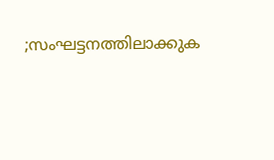;സംഘട്ടനത്തിലാക്കുക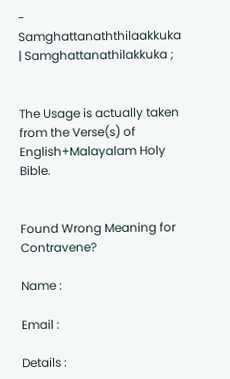- Samghattanaththilaakkuka | Samghattanathilakkuka ;


The Usage is actually taken from the Verse(s) of English+Malayalam Holy Bible.


Found Wrong Meaning for Contravene?

Name :

Email :

Details :